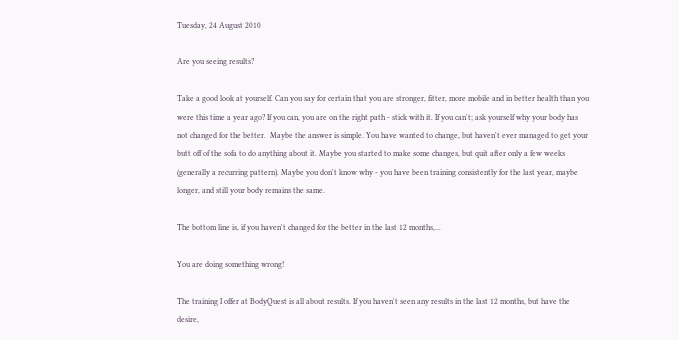Tuesday, 24 August 2010

Are you seeing results?

Take a good look at yourself. Can you say for certain that you are stronger, fitter, more mobile and in better health than you were this time a year ago? If you can, you are on the right path - stick with it. If you can't; ask yourself why your body has not changed for the better.  Maybe the answer is simple. You have wanted to change, but haven't ever managed to get your butt off of the sofa to do anything about it. Maybe you started to make some changes, but quit after only a few weeks (generally a recurring pattern). Maybe you don't know why - you have been training consistently for the last year, maybe longer, and still your body remains the same.

The bottom line is, if you haven't changed for the better in the last 12 months,...

You are doing something wrong!

The training I offer at BodyQuest is all about results. If you haven't seen any results in the last 12 months, but have the desire,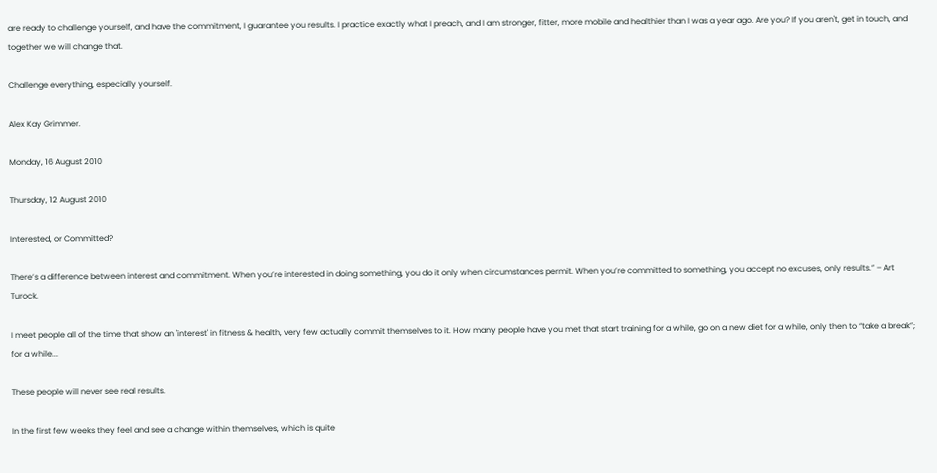are ready to challenge yourself, and have the commitment, I guarantee you results. I practice exactly what I preach, and I am stronger, fitter, more mobile and healthier than I was a year ago. Are you? If you aren't, get in touch, and together we will change that.

Challenge everything, especially yourself.

Alex Kay Grimmer.

Monday, 16 August 2010

Thursday, 12 August 2010

Interested, or Committed?

There’s a difference between interest and commitment. When you’re interested in doing something, you do it only when circumstances permit. When you’re committed to something, you accept no excuses, only results.” – Art Turock.

I meet people all of the time that show an 'interest' in fitness & health, very few actually commit themselves to it. How many people have you met that start training for a while, go on a new diet for a while, only then to “take a break”; for a while...

These people will never see real results.

In the first few weeks they feel and see a change within themselves, which is quite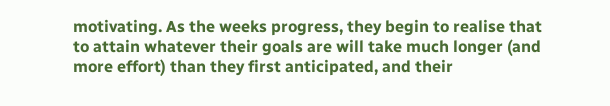motivating. As the weeks progress, they begin to realise that to attain whatever their goals are will take much longer (and more effort) than they first anticipated, and their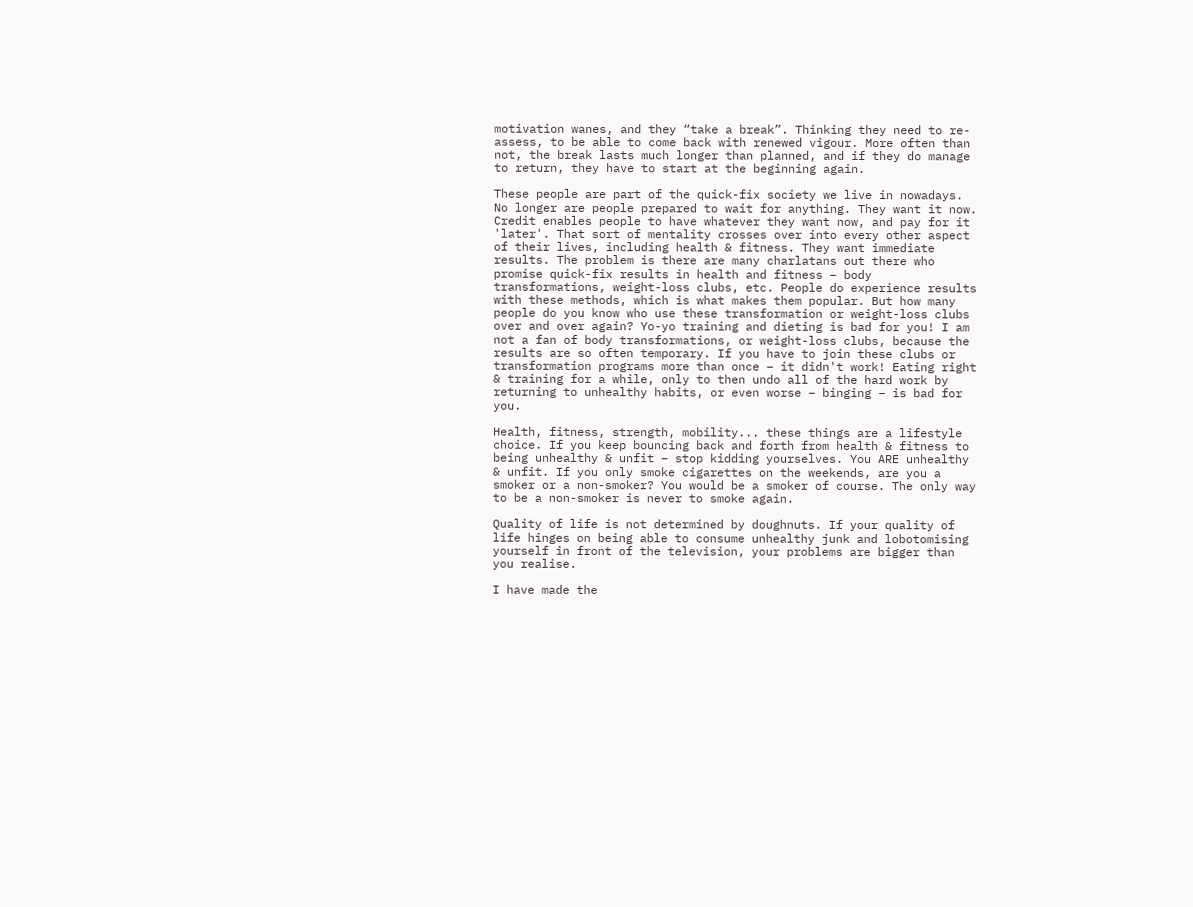motivation wanes, and they “take a break”. Thinking they need to re-assess, to be able to come back with renewed vigour. More often than not, the break lasts much longer than planned, and if they do manage to return, they have to start at the beginning again.

These people are part of the quick-fix society we live in nowadays. No longer are people prepared to wait for anything. They want it now. Credit enables people to have whatever they want now, and pay for it 'later'. That sort of mentality crosses over into every other aspect of their lives, including health & fitness. They want immediate results. The problem is there are many charlatans out there who promise quick-fix results in health and fitness – body transformations, weight-loss clubs, etc. People do experience results with these methods, which is what makes them popular. But how many people do you know who use these transformation or weight-loss clubs over and over again? Yo-yo training and dieting is bad for you! I am not a fan of body transformations, or weight-loss clubs, because the results are so often temporary. If you have to join these clubs or transformation programs more than once – it didn't work! Eating right & training for a while, only to then undo all of the hard work by returning to unhealthy habits, or even worse – binging – is bad for you.

Health, fitness, strength, mobility... these things are a lifestyle choice. If you keep bouncing back and forth from health & fitness to being unhealthy & unfit – stop kidding yourselves. You ARE unhealthy & unfit. If you only smoke cigarettes on the weekends, are you a smoker or a non-smoker? You would be a smoker of course. The only way to be a non-smoker is never to smoke again.

Quality of life is not determined by doughnuts. If your quality of life hinges on being able to consume unhealthy junk and lobotomising yourself in front of the television, your problems are bigger than you realise.

I have made the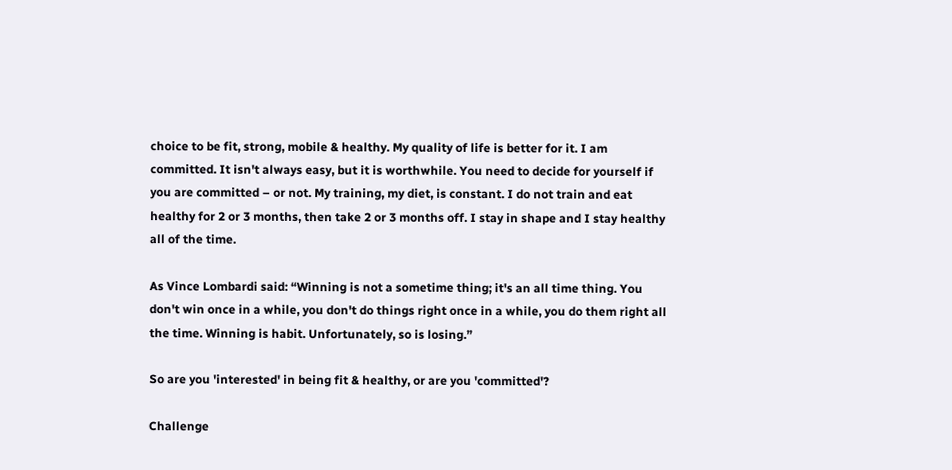choice to be fit, strong, mobile & healthy. My quality of life is better for it. I am committed. It isn't always easy, but it is worthwhile. You need to decide for yourself if you are committed – or not. My training, my diet, is constant. I do not train and eat healthy for 2 or 3 months, then take 2 or 3 months off. I stay in shape and I stay healthy all of the time.

As Vince Lombardi said: “Winning is not a sometime thing; it's an all time thing. You don't win once in a while, you don't do things right once in a while, you do them right all the time. Winning is habit. Unfortunately, so is losing.”

So are you 'interested' in being fit & healthy, or are you 'committed'?

Challenge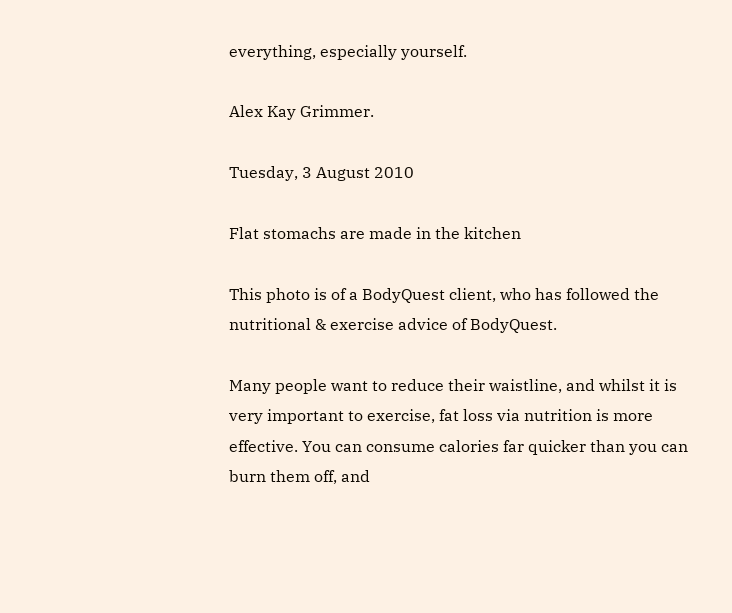everything, especially yourself.

Alex Kay Grimmer.

Tuesday, 3 August 2010

Flat stomachs are made in the kitchen

This photo is of a BodyQuest client, who has followed the nutritional & exercise advice of BodyQuest.

Many people want to reduce their waistline, and whilst it is very important to exercise, fat loss via nutrition is more effective. You can consume calories far quicker than you can burn them off, and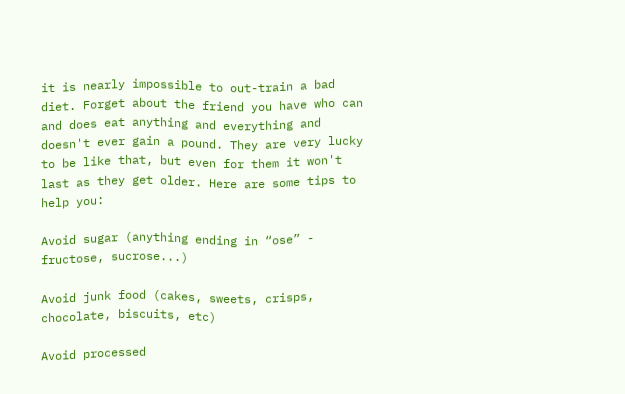it is nearly impossible to out-train a bad diet. Forget about the friend you have who can and does eat anything and everything and doesn't ever gain a pound. They are very lucky to be like that, but even for them it won't last as they get older. Here are some tips to help you:

Avoid sugar (anything ending in “ose” - fructose, sucrose...)

Avoid junk food (cakes, sweets, crisps, chocolate, biscuits, etc)

Avoid processed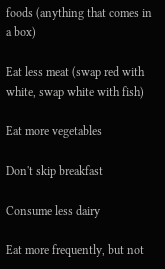foods (anything that comes in a box)

Eat less meat (swap red with white, swap white with fish)

Eat more vegetables

Don't skip breakfast

Consume less dairy

Eat more frequently, but not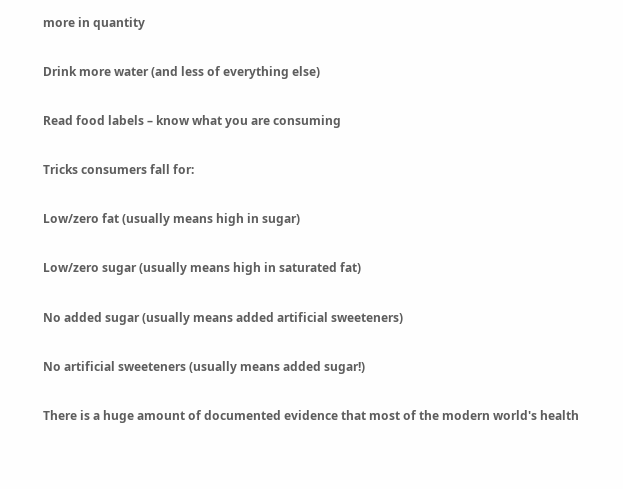more in quantity

Drink more water (and less of everything else)

Read food labels – know what you are consuming

Tricks consumers fall for:

Low/zero fat (usually means high in sugar)

Low/zero sugar (usually means high in saturated fat)

No added sugar (usually means added artificial sweeteners)

No artificial sweeteners (usually means added sugar!)

There is a huge amount of documented evidence that most of the modern world's health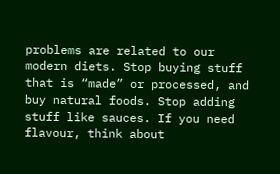problems are related to our modern diets. Stop buying stuff that is “made” or processed, and buy natural foods. Stop adding stuff like sauces. If you need flavour, think about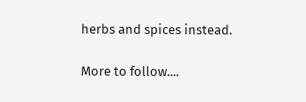herbs and spices instead.

More to follow....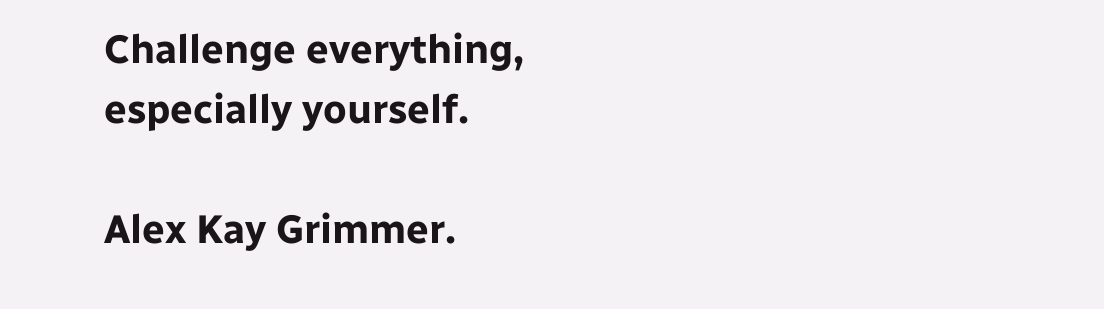Challenge everything, especially yourself.

Alex Kay Grimmer.